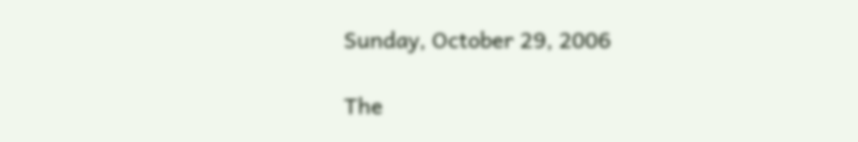Sunday, October 29, 2006

The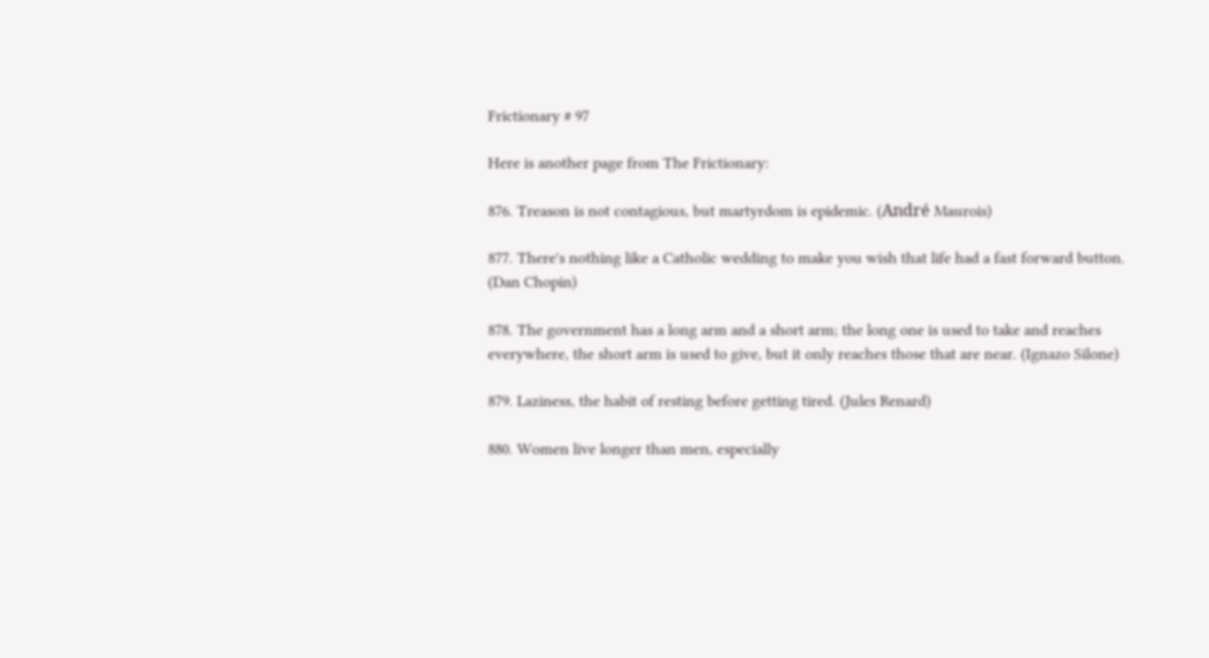Frictionary # 97

Here is another page from The Frictionary:

876. Treason is not contagious, but martyrdom is epidemic. (André Maurois)

877. There's nothing like a Catholic wedding to make you wish that life had a fast forward button. (Dan Chopin)

878. The government has a long arm and a short arm; the long one is used to take and reaches everywhere, the short arm is used to give, but it only reaches those that are near. (Ignazo Silone)

879. Laziness, the habit of resting before getting tired. (Jules Renard)

880. Women live longer than men, especially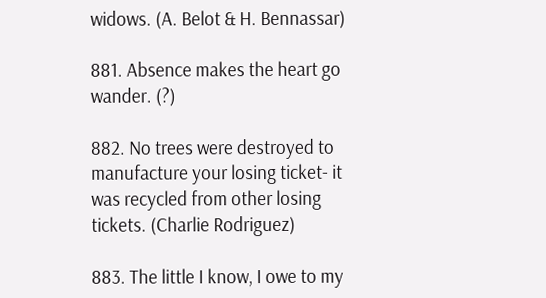widows. (A. Belot & H. Bennassar)

881. Absence makes the heart go wander. (?)

882. No trees were destroyed to manufacture your losing ticket- it was recycled from other losing tickets. (Charlie Rodriguez)

883. The little I know, I owe to my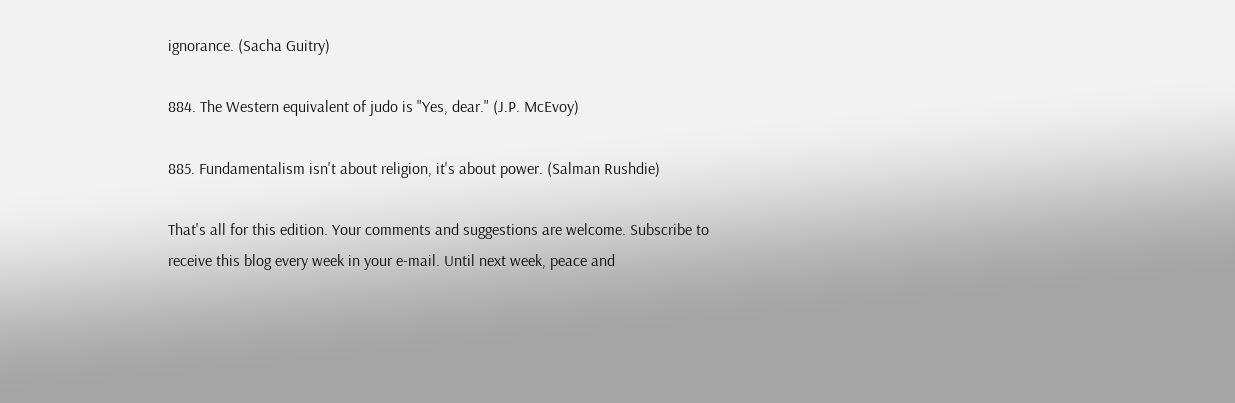ignorance. (Sacha Guitry)

884. The Western equivalent of judo is "Yes, dear." (J.P. McEvoy)

885. Fundamentalism isn't about religion, it's about power. (Salman Rushdie)

That's all for this edition. Your comments and suggestions are welcome. Subscribe to receive this blog every week in your e-mail. Until next week, peace and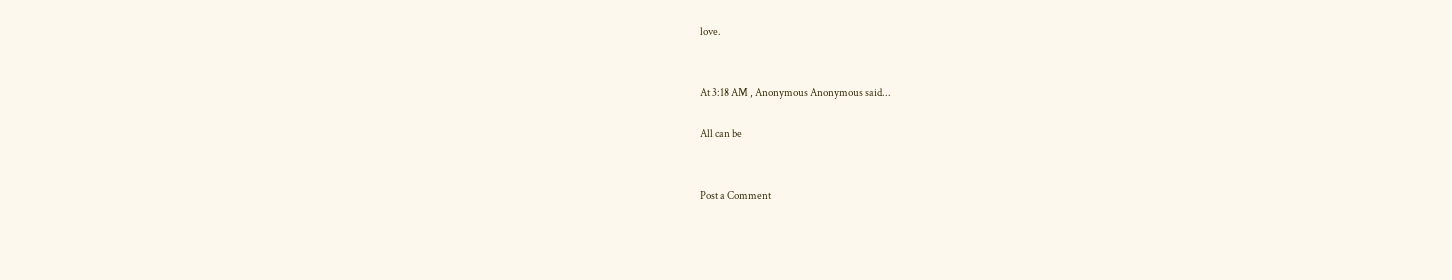love.


At 3:18 AM , Anonymous Anonymous said...

All can be


Post a Comment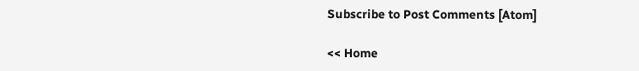Subscribe to Post Comments [Atom]

<< Home